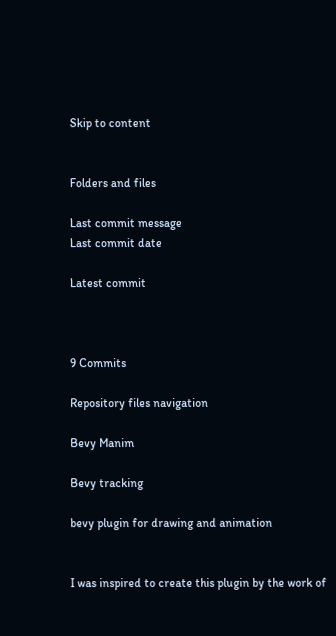Skip to content


Folders and files

Last commit message
Last commit date

Latest commit



9 Commits

Repository files navigation

Bevy Manim

Bevy tracking

bevy plugin for drawing and animation


I was inspired to create this plugin by the work of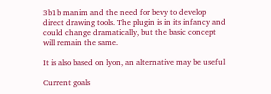3b1b manim and the need for bevy to develop direct drawing tools. The plugin is in its infancy and could change dramatically, but the basic concept will remain the same.

It is also based on lyon, an alternative may be useful

Current goals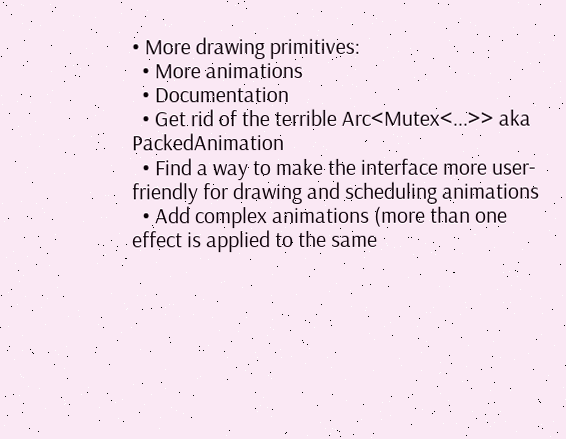• More drawing primitives:
  • More animations
  • Documentation
  • Get rid of the terrible Arc<Mutex<...>> aka PackedAnimation
  • Find a way to make the interface more user-friendly for drawing and scheduling animations
  • Add complex animations (more than one effect is applied to the same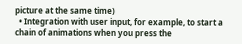picture at the same time)
  • Integration with user input, for example, to start a chain of animations when you press the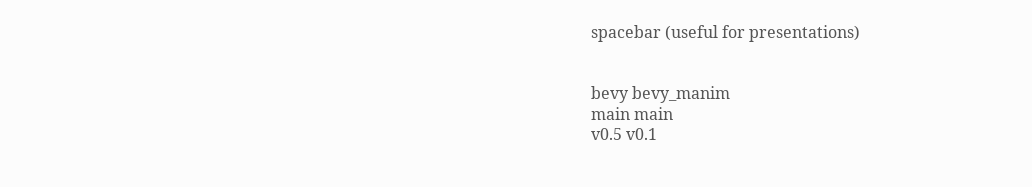spacebar (useful for presentations)


bevy bevy_manim
main main
v0.5 v0.1